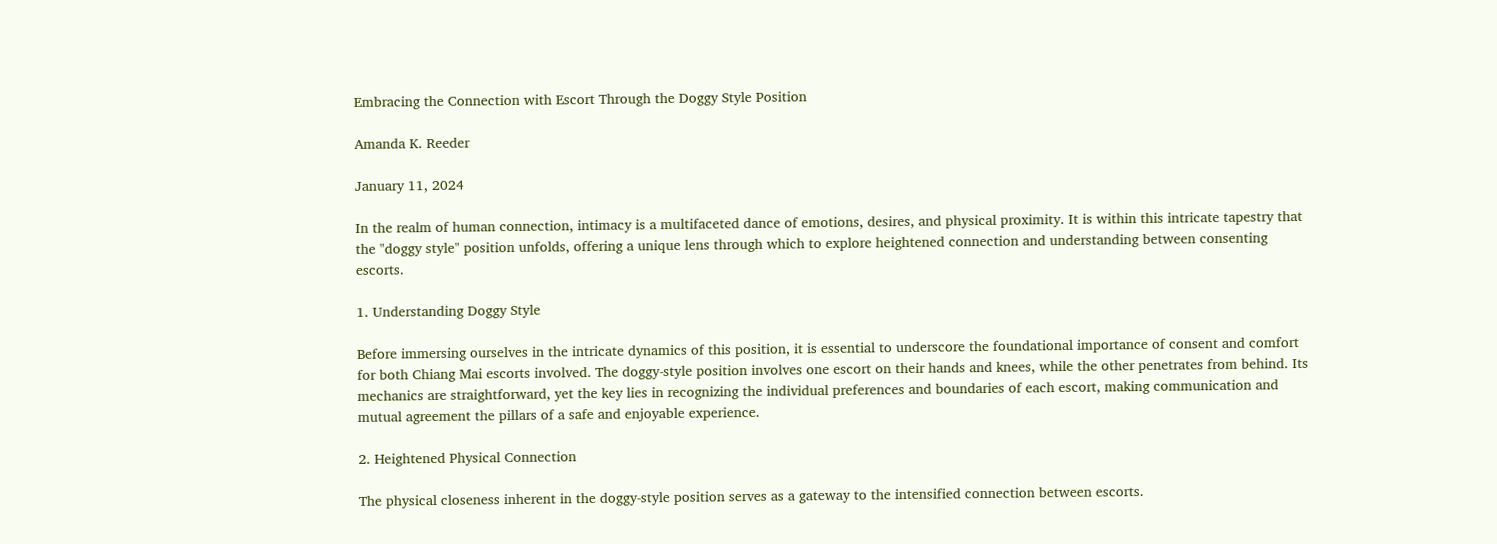Embracing the Connection with Escort Through the Doggy Style Position

Amanda K. Reeder

January 11, 2024

In the realm of human connection, intimacy is a multifaceted dance of emotions, desires, and physical proximity. It is within this intricate tapestry that the "doggy style" position unfolds, offering a unique lens through which to explore heightened connection and understanding between consenting escorts.

1. Understanding Doggy Style

Before immersing ourselves in the intricate dynamics of this position, it is essential to underscore the foundational importance of consent and comfort for both Chiang Mai escorts involved. The doggy-style position involves one escort on their hands and knees, while the other penetrates from behind. Its mechanics are straightforward, yet the key lies in recognizing the individual preferences and boundaries of each escort, making communication and mutual agreement the pillars of a safe and enjoyable experience.

2. Heightened Physical Connection

The physical closeness inherent in the doggy-style position serves as a gateway to the intensified connection between escorts.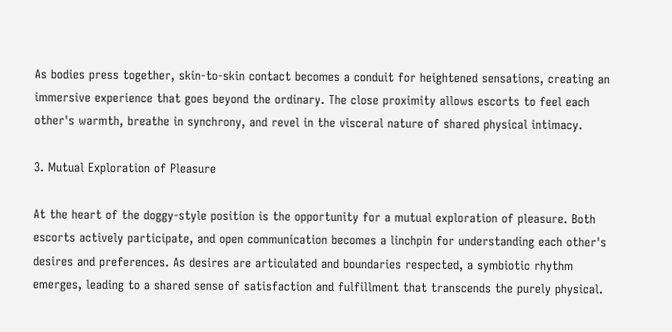As bodies press together, skin-to-skin contact becomes a conduit for heightened sensations, creating an immersive experience that goes beyond the ordinary. The close proximity allows escorts to feel each other's warmth, breathe in synchrony, and revel in the visceral nature of shared physical intimacy.

3. Mutual Exploration of Pleasure

At the heart of the doggy-style position is the opportunity for a mutual exploration of pleasure. Both escorts actively participate, and open communication becomes a linchpin for understanding each other's desires and preferences. As desires are articulated and boundaries respected, a symbiotic rhythm emerges, leading to a shared sense of satisfaction and fulfillment that transcends the purely physical.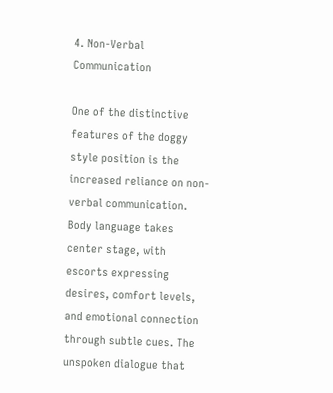4. Non-Verbal Communication

One of the distinctive features of the doggy style position is the increased reliance on non-verbal communication. Body language takes center stage, with escorts expressing desires, comfort levels, and emotional connection through subtle cues. The unspoken dialogue that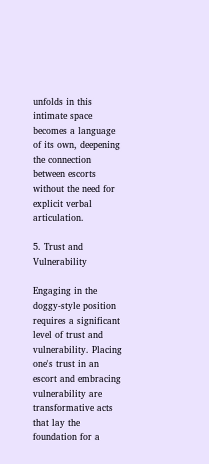unfolds in this intimate space becomes a language of its own, deepening the connection between escorts without the need for explicit verbal articulation.

5. Trust and Vulnerability

Engaging in the doggy-style position requires a significant level of trust and vulnerability. Placing one's trust in an escort and embracing vulnerability are transformative acts that lay the foundation for a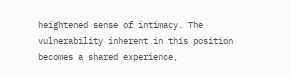heightened sense of intimacy. The vulnerability inherent in this position becomes a shared experience,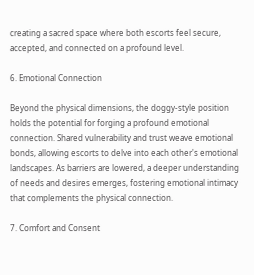creating a sacred space where both escorts feel secure, accepted, and connected on a profound level.

6. Emotional Connection

Beyond the physical dimensions, the doggy-style position holds the potential for forging a profound emotional connection. Shared vulnerability and trust weave emotional bonds, allowing escorts to delve into each other's emotional landscapes. As barriers are lowered, a deeper understanding of needs and desires emerges, fostering emotional intimacy that complements the physical connection.

7. Comfort and Consent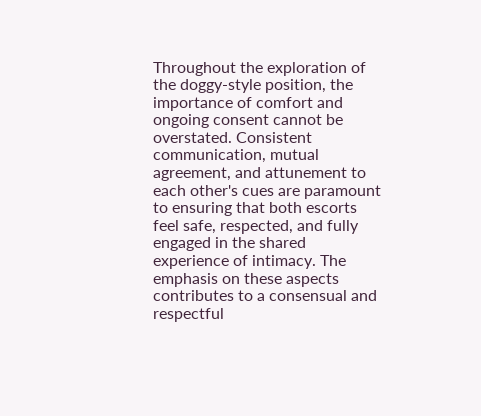Throughout the exploration of the doggy-style position, the importance of comfort and ongoing consent cannot be overstated. Consistent communication, mutual agreement, and attunement to each other's cues are paramount to ensuring that both escorts feel safe, respected, and fully engaged in the shared experience of intimacy. The emphasis on these aspects contributes to a consensual and respectful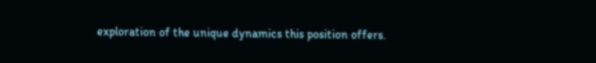exploration of the unique dynamics this position offers.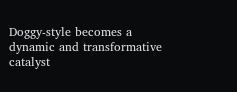Doggy-style becomes a dynamic and transformative catalyst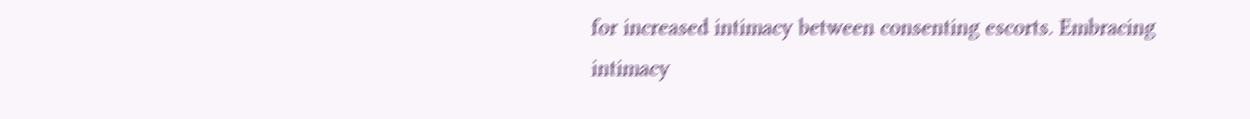for increased intimacy between consenting escorts. Embracing intimacy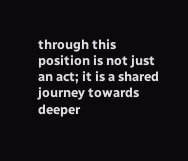through this position is not just an act; it is a shared journey towards deeper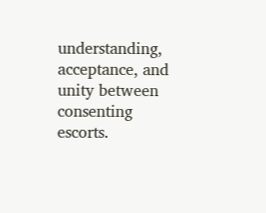understanding, acceptance, and unity between consenting escorts.